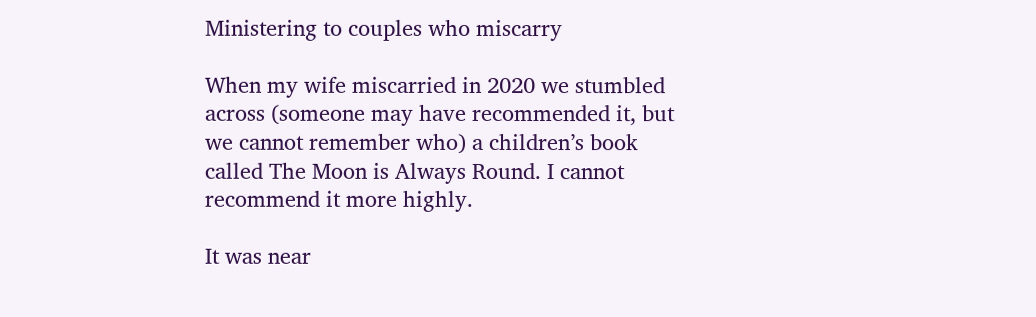Ministering to couples who miscarry

When my wife miscarried in 2020 we stumbled across (someone may have recommended it, but we cannot remember who) a children’s book called The Moon is Always Round. I cannot recommend it more highly.

It was near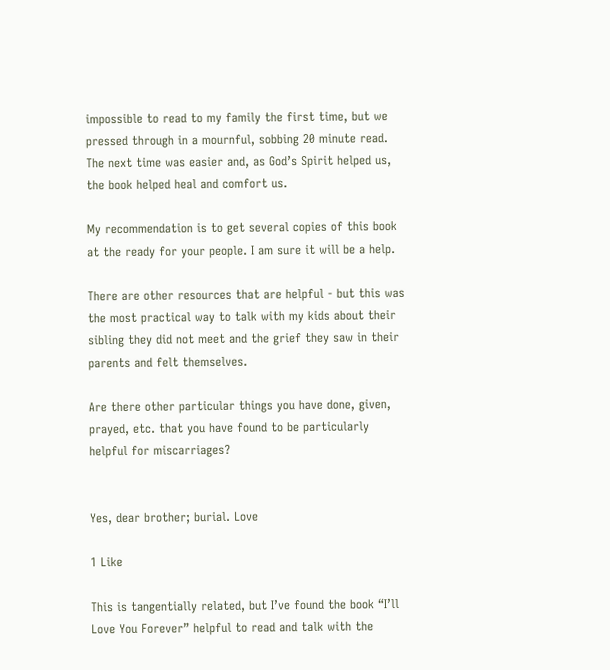impossible to read to my family the first time, but we pressed through in a mournful, sobbing 20 minute read. The next time was easier and, as God’s Spirit helped us, the book helped heal and comfort us.

My recommendation is to get several copies of this book at the ready for your people. I am sure it will be a help.

There are other resources that are helpful - but this was the most practical way to talk with my kids about their sibling they did not meet and the grief they saw in their parents and felt themselves.

Are there other particular things you have done, given, prayed, etc. that you have found to be particularly helpful for miscarriages?


Yes, dear brother; burial. Love

1 Like

This is tangentially related, but I’ve found the book “I’ll Love You Forever” helpful to read and talk with the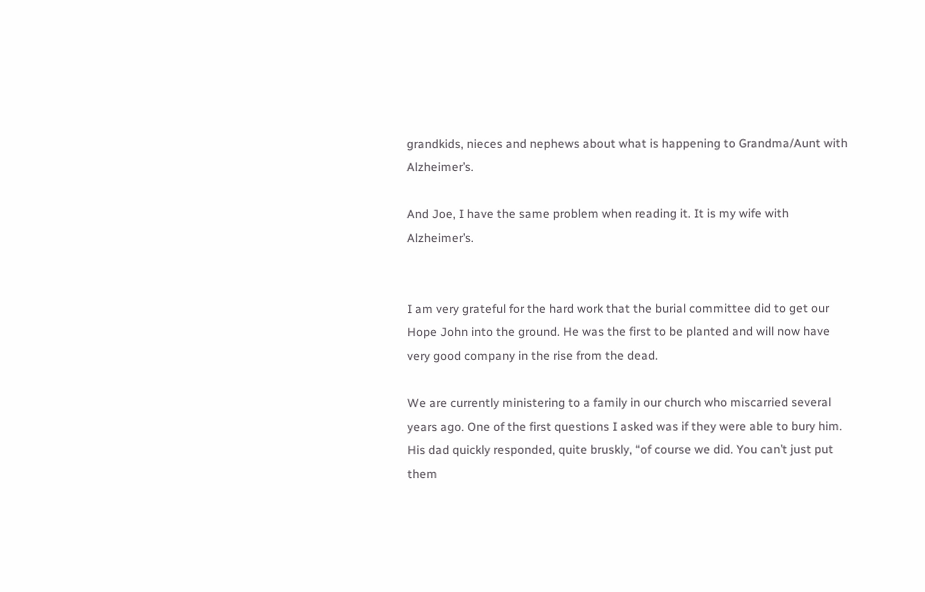grandkids, nieces and nephews about what is happening to Grandma/Aunt with Alzheimer’s.

And Joe, I have the same problem when reading it. It is my wife with Alzheimer’s.


I am very grateful for the hard work that the burial committee did to get our Hope John into the ground. He was the first to be planted and will now have very good company in the rise from the dead.

We are currently ministering to a family in our church who miscarried several years ago. One of the first questions I asked was if they were able to bury him. His dad quickly responded, quite bruskly, “of course we did. You can’t just put them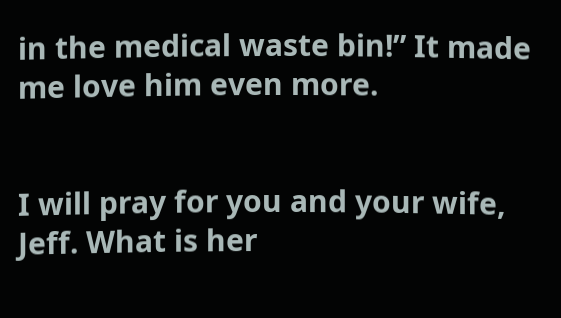in the medical waste bin!” It made me love him even more.


I will pray for you and your wife, Jeff. What is her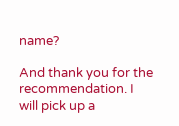name?

And thank you for the recommendation. I will pick up a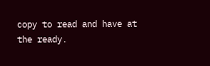copy to read and have at the ready.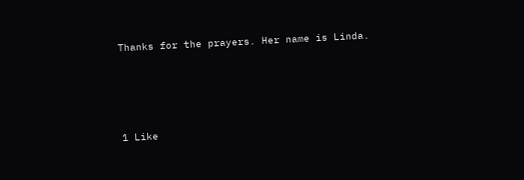Thanks for the prayers. Her name is Linda.




1 Like